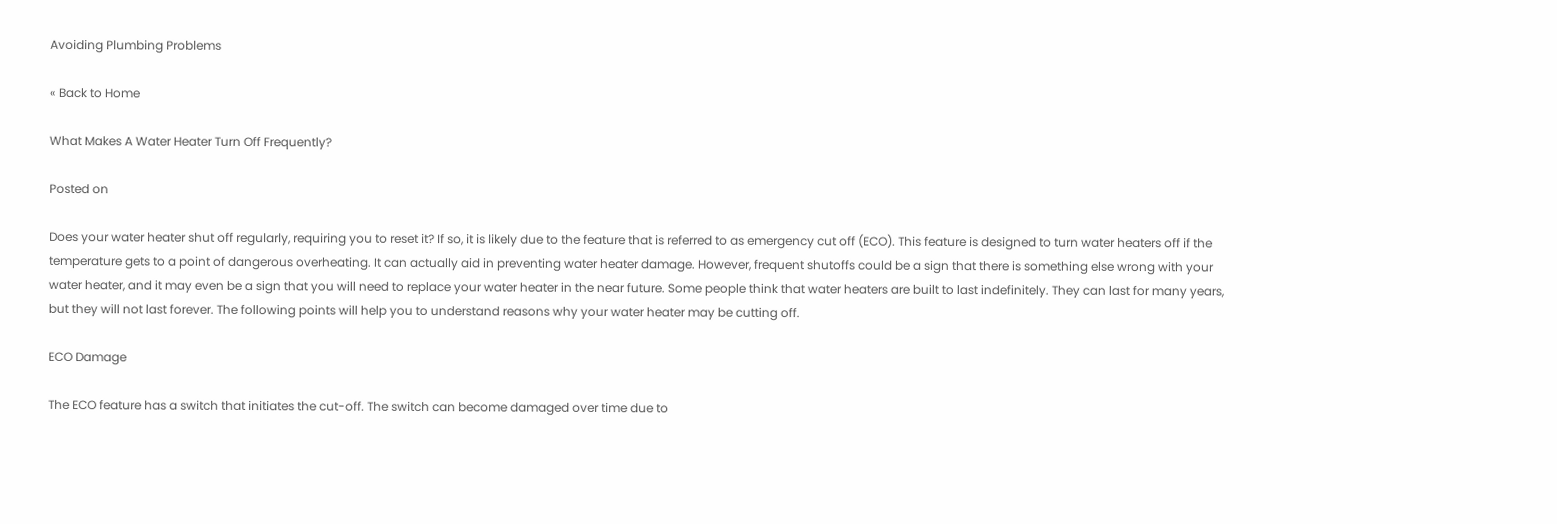Avoiding Plumbing Problems

« Back to Home

What Makes A Water Heater Turn Off Frequently?

Posted on

Does your water heater shut off regularly, requiring you to reset it? If so, it is likely due to the feature that is referred to as emergency cut off (ECO). This feature is designed to turn water heaters off if the temperature gets to a point of dangerous overheating. It can actually aid in preventing water heater damage. However, frequent shutoffs could be a sign that there is something else wrong with your water heater, and it may even be a sign that you will need to replace your water heater in the near future. Some people think that water heaters are built to last indefinitely. They can last for many years, but they will not last forever. The following points will help you to understand reasons why your water heater may be cutting off.

ECO Damage

The ECO feature has a switch that initiates the cut-off. The switch can become damaged over time due to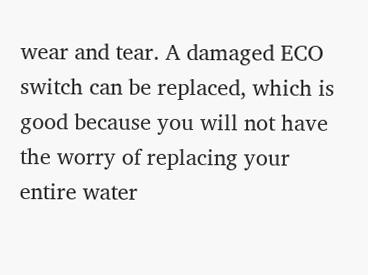wear and tear. A damaged ECO switch can be replaced, which is good because you will not have the worry of replacing your entire water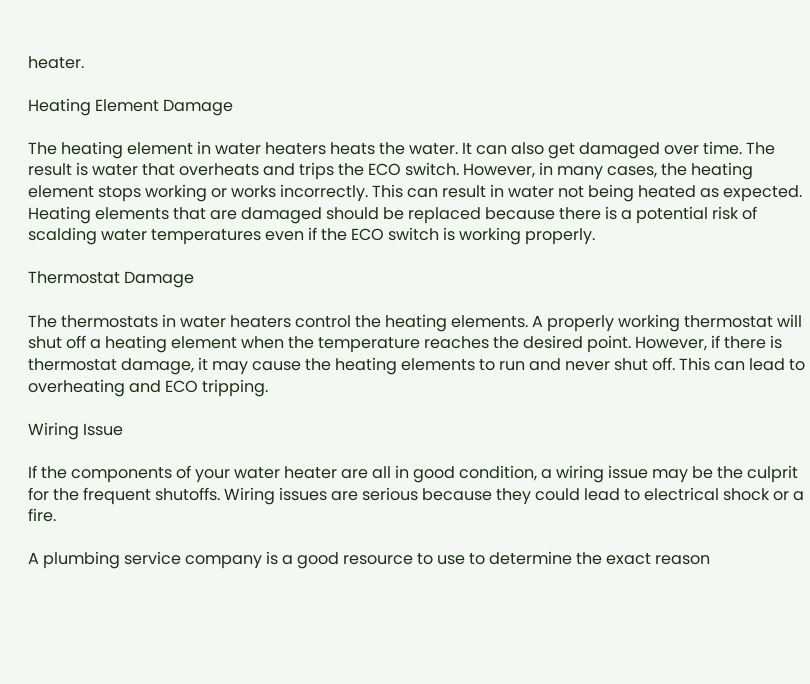heater.

Heating Element Damage

The heating element in water heaters heats the water. It can also get damaged over time. The result is water that overheats and trips the ECO switch. However, in many cases, the heating element stops working or works incorrectly. This can result in water not being heated as expected. Heating elements that are damaged should be replaced because there is a potential risk of scalding water temperatures even if the ECO switch is working properly.

Thermostat Damage

The thermostats in water heaters control the heating elements. A properly working thermostat will shut off a heating element when the temperature reaches the desired point. However, if there is thermostat damage, it may cause the heating elements to run and never shut off. This can lead to overheating and ECO tripping.

Wiring Issue

If the components of your water heater are all in good condition, a wiring issue may be the culprit for the frequent shutoffs. Wiring issues are serious because they could lead to electrical shock or a fire.

A plumbing service company is a good resource to use to determine the exact reason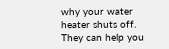why your water heater shuts off. They can help you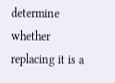determine whether replacing it is a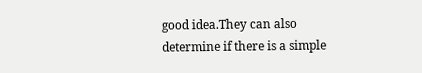good idea.They can also determine if there is a simple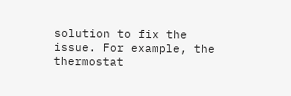solution to fix the issue. For example, the thermostat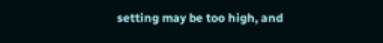setting may be too high, and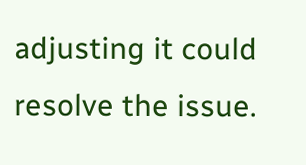adjusting it could resolve the issue.